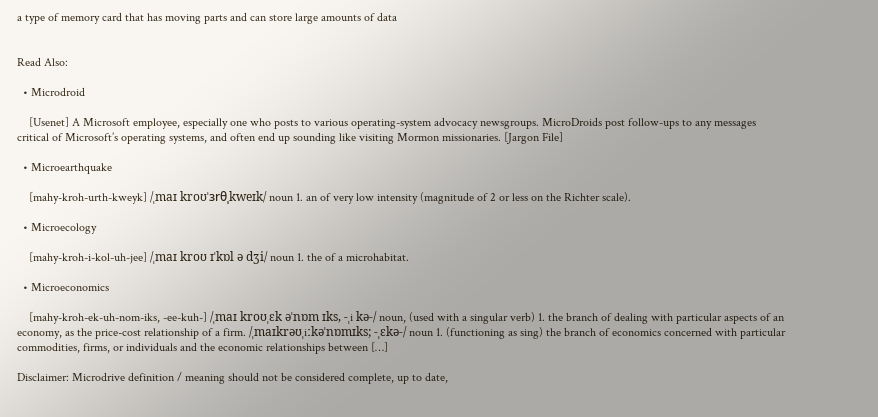a type of memory card that has moving parts and can store large amounts of data


Read Also:

  • Microdroid

    [Usenet] A Microsoft employee, especially one who posts to various operating-system advocacy newsgroups. MicroDroids post follow-ups to any messages critical of Microsoft’s operating systems, and often end up sounding like visiting Mormon missionaries. [Jargon File]

  • Microearthquake

    [mahy-kroh-urth-kweyk] /ˌmaɪ kroʊˈɜrθˌkweɪk/ noun 1. an of very low intensity (magnitude of 2 or less on the Richter scale).

  • Microecology

    [mahy-kroh-i-kol-uh-jee] /ˌmaɪ kroʊ ɪˈkɒl ə dʒi/ noun 1. the of a microhabitat.

  • Microeconomics

    [mahy-kroh-ek-uh-nom-iks, -ee-kuh-] /ˌmaɪ kroʊˌɛk əˈnɒm ɪks, -ˌi kə-/ noun, (used with a singular verb) 1. the branch of dealing with particular aspects of an economy, as the price-cost relationship of a firm. /ˌmaɪkrəʊˌiːkəˈnɒmɪks; -ˌɛkə-/ noun 1. (functioning as sing) the branch of economics concerned with particular commodities, firms, or individuals and the economic relationships between […]

Disclaimer: Microdrive definition / meaning should not be considered complete, up to date,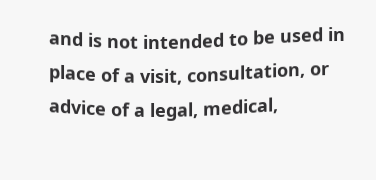and is not intended to be used in place of a visit, consultation, or advice of a legal, medical,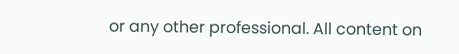or any other professional. All content on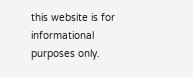this website is for informational purposes only.